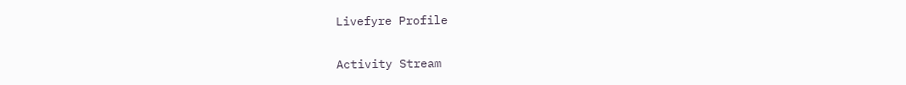Livefyre Profile

Activity Stream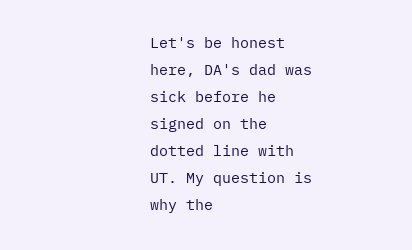Let's be honest here, DA's dad was sick before he signed on the dotted line with UT. My question is why the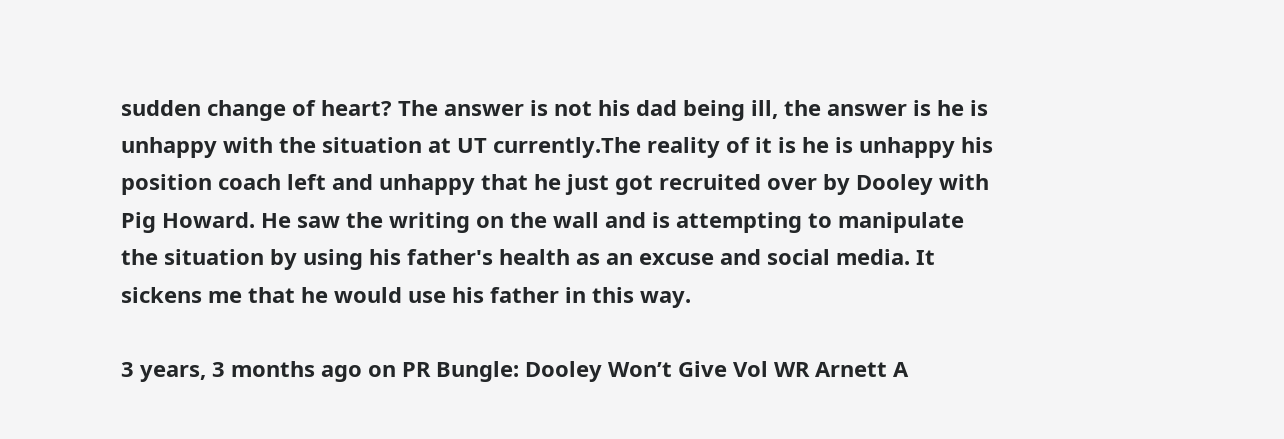sudden change of heart? The answer is not his dad being ill, the answer is he is unhappy with the situation at UT currently.The reality of it is he is unhappy his position coach left and unhappy that he just got recruited over by Dooley with Pig Howard. He saw the writing on the wall and is attempting to manipulate the situation by using his father's health as an excuse and social media. It sickens me that he would use his father in this way.

3 years, 3 months ago on PR Bungle: Dooley Won’t Give Vol WR Arnett A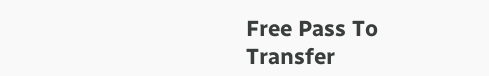Free Pass To Transfer